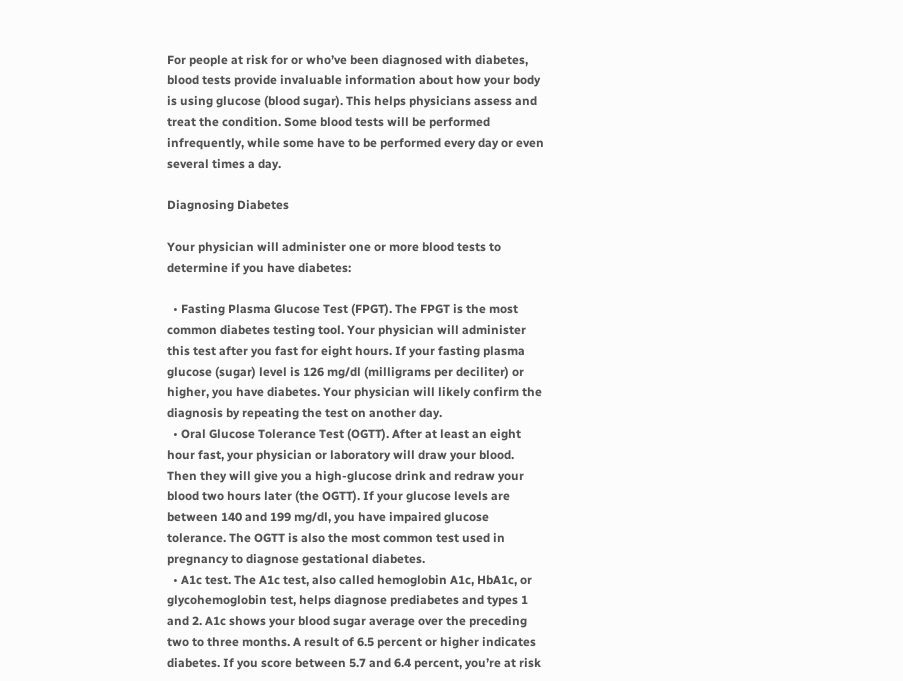For people at risk for or who’ve been diagnosed with diabetes, blood tests provide invaluable information about how your body is using glucose (blood sugar). This helps physicians assess and treat the condition. Some blood tests will be performed infrequently, while some have to be performed every day or even several times a day.

Diagnosing Diabetes

Your physician will administer one or more blood tests to determine if you have diabetes:

  • Fasting Plasma Glucose Test (FPGT). The FPGT is the most common diabetes testing tool. Your physician will administer this test after you fast for eight hours. If your fasting plasma glucose (sugar) level is 126 mg/dl (milligrams per deciliter) or higher, you have diabetes. Your physician will likely confirm the diagnosis by repeating the test on another day.
  • Oral Glucose Tolerance Test (OGTT). After at least an eight hour fast, your physician or laboratory will draw your blood. Then they will give you a high-glucose drink and redraw your blood two hours later (the OGTT). If your glucose levels are between 140 and 199 mg/dl, you have impaired glucose tolerance. The OGTT is also the most common test used in pregnancy to diagnose gestational diabetes.
  • A1c test. The A1c test, also called hemoglobin A1c, HbA1c, or glycohemoglobin test, helps diagnose prediabetes and types 1 and 2. A1c shows your blood sugar average over the preceding two to three months. A result of 6.5 percent or higher indicates diabetes. If you score between 5.7 and 6.4 percent, you’re at risk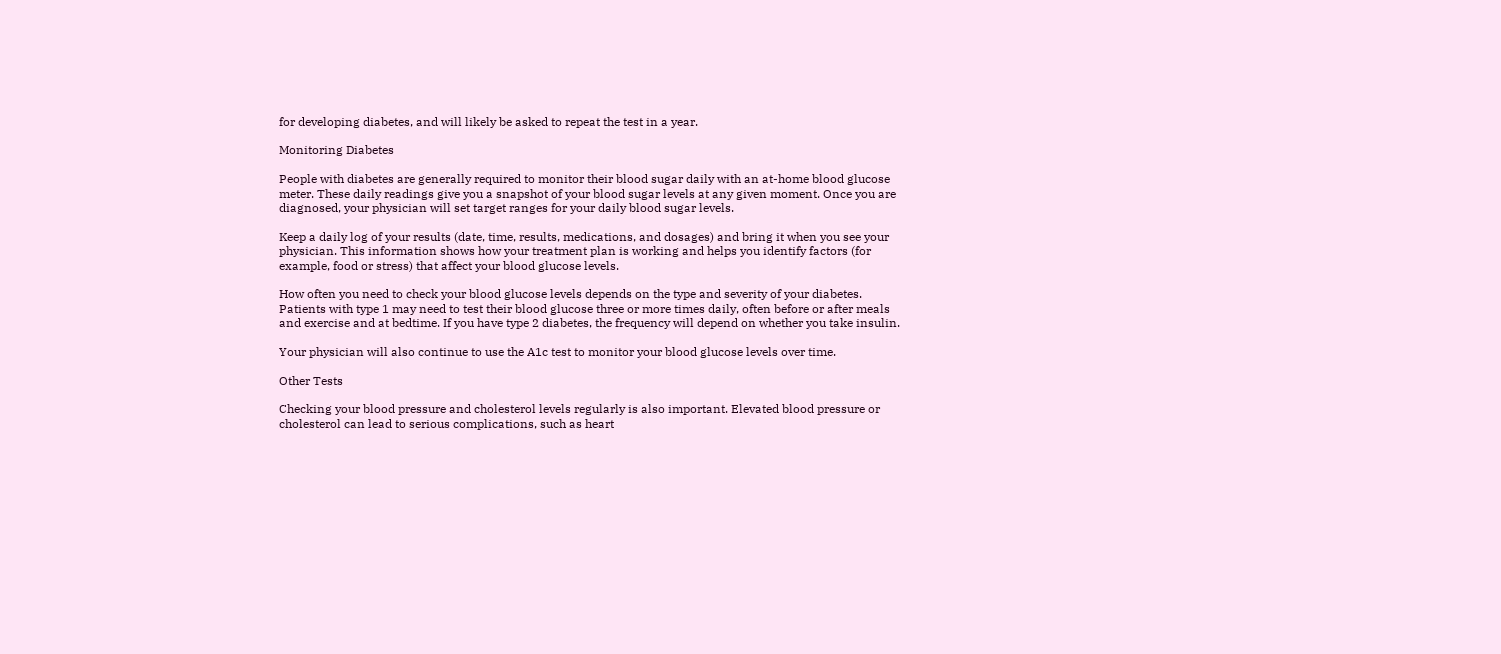for developing diabetes, and will likely be asked to repeat the test in a year.

Monitoring Diabetes

People with diabetes are generally required to monitor their blood sugar daily with an at-home blood glucose meter. These daily readings give you a snapshot of your blood sugar levels at any given moment. Once you are diagnosed, your physician will set target ranges for your daily blood sugar levels.

Keep a daily log of your results (date, time, results, medications, and dosages) and bring it when you see your physician. This information shows how your treatment plan is working and helps you identify factors (for example, food or stress) that affect your blood glucose levels.

How often you need to check your blood glucose levels depends on the type and severity of your diabetes. Patients with type 1 may need to test their blood glucose three or more times daily, often before or after meals and exercise and at bedtime. If you have type 2 diabetes, the frequency will depend on whether you take insulin.

Your physician will also continue to use the A1c test to monitor your blood glucose levels over time.

Other Tests

Checking your blood pressure and cholesterol levels regularly is also important. Elevated blood pressure or cholesterol can lead to serious complications, such as heart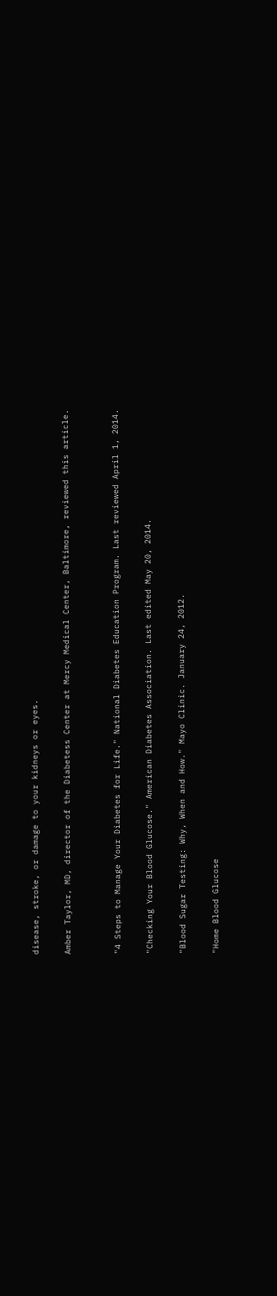disease, stroke, or damage to your kidneys or eyes.

Amber Taylor, MD, director of the Diabetess Center at Mercy Medical Center, Baltimore, reviewed this article.


"4 Steps to Manage Your Diabetes for Life." National Diabetes Education Program. Last reviewed April 1, 2014.

"Checking Your Blood Glucose." American Diabetes Association. Last edited May 20, 2014.

"Blood Sugar Testing: Why, When and How." Mayo Clinic. January 24, 2012.

"Home Blood Glucose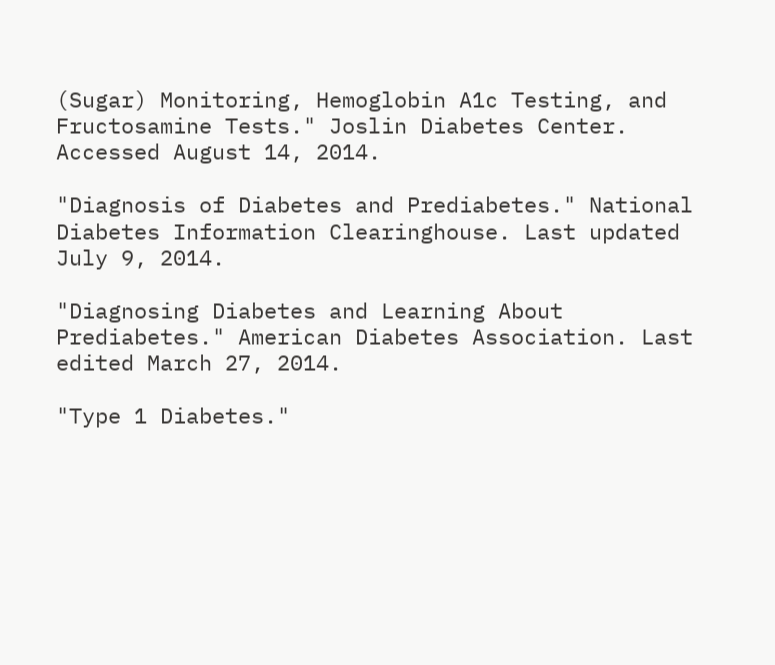(Sugar) Monitoring, Hemoglobin A1c Testing, and Fructosamine Tests." Joslin Diabetes Center. Accessed August 14, 2014.

"Diagnosis of Diabetes and Prediabetes." National Diabetes Information Clearinghouse. Last updated July 9, 2014.

"Diagnosing Diabetes and Learning About Prediabetes." American Diabetes Association. Last edited March 27, 2014.

"Type 1 Diabetes."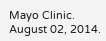Mayo Clinic. August 02, 2014.